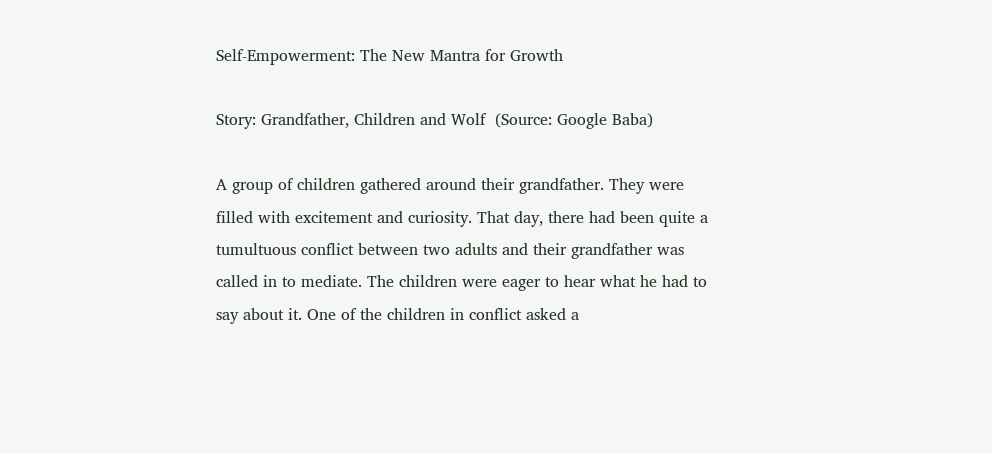Self-Empowerment: The New Mantra for Growth

Story: Grandfather, Children and Wolf  (Source: Google Baba)

A group of children gathered around their grandfather. They were filled with excitement and curiosity. That day, there had been quite a tumultuous conflict between two adults and their grandfather was called in to mediate. The children were eager to hear what he had to say about it. One of the children in conflict asked a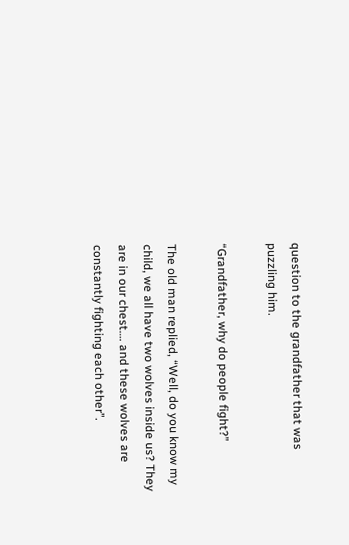question to the grandfather that was puzzling him.

“Grandfather, why do people fight?”

The old man replied, “Well, do you know my child, we all have two wolves inside us? They are in our chest…. and these wolves are constantly fighting each other”.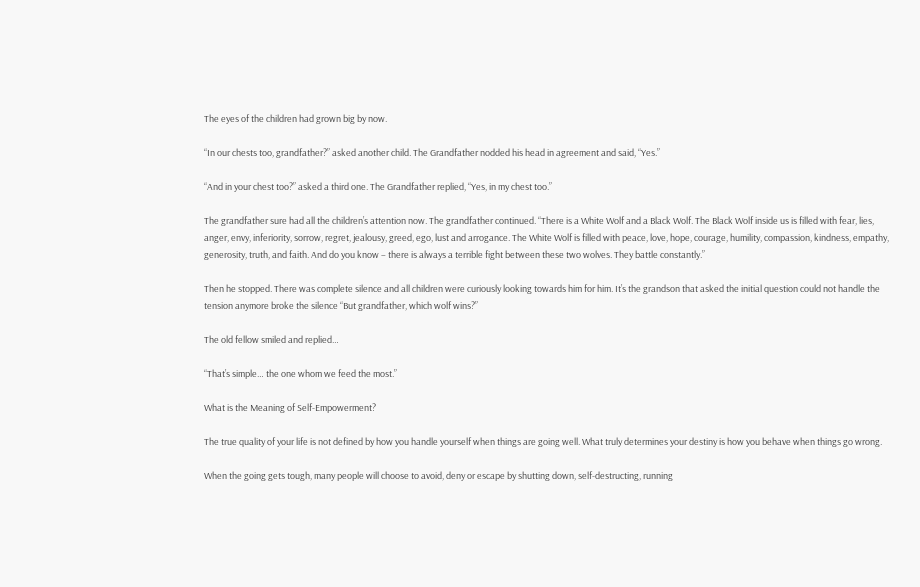The eyes of the children had grown big by now.

“In our chests too, grandfather?” asked another child. The Grandfather nodded his head in agreement and said, “Yes.”

“And in your chest too?” asked a third one. The Grandfather replied, “Yes, in my chest too.”

The grandfather sure had all the children’s attention now. The grandfather continued. “There is a White Wolf and a Black Wolf. The Black Wolf inside us is filled with fear, lies, anger, envy, inferiority, sorrow, regret, jealousy, greed, ego, lust and arrogance. The White Wolf is filled with peace, love, hope, courage, humility, compassion, kindness, empathy, generosity, truth, and faith. And do you know – there is always a terrible fight between these two wolves. They battle constantly.”

Then he stopped. There was complete silence and all children were curiously looking towards him for him. It’s the grandson that asked the initial question could not handle the tension anymore broke the silence “But grandfather, which wolf wins?”

The old fellow smiled and replied…

“That’s simple… the one whom we feed the most.”

What is the Meaning of Self-Empowerment?

The true quality of your life is not defined by how you handle yourself when things are going well. What truly determines your destiny is how you behave when things go wrong.

When the going gets tough, many people will choose to avoid, deny or escape by shutting down, self-destructing, running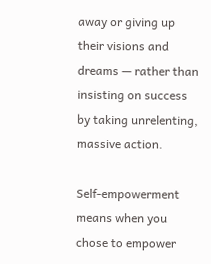away or giving up their visions and dreams — rather than insisting on success by taking unrelenting, massive action.

Self-empowerment means when you chose to empower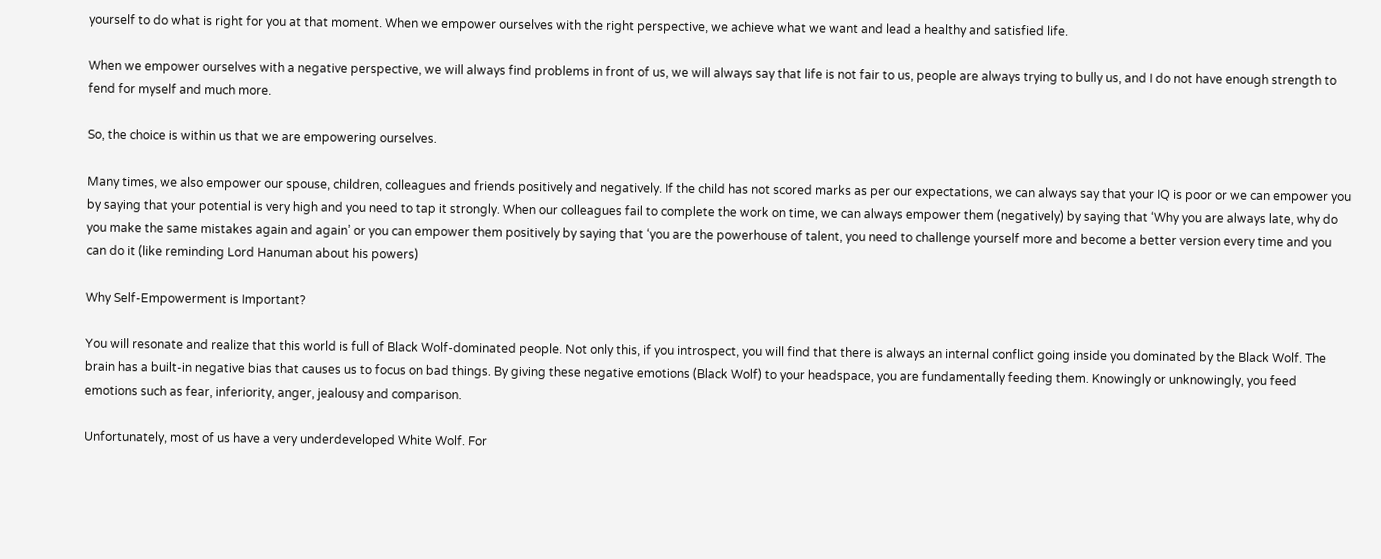yourself to do what is right for you at that moment. When we empower ourselves with the right perspective, we achieve what we want and lead a healthy and satisfied life.

When we empower ourselves with a negative perspective, we will always find problems in front of us, we will always say that life is not fair to us, people are always trying to bully us, and I do not have enough strength to fend for myself and much more.

So, the choice is within us that we are empowering ourselves.

Many times, we also empower our spouse, children, colleagues and friends positively and negatively. If the child has not scored marks as per our expectations, we can always say that your IQ is poor or we can empower you by saying that your potential is very high and you need to tap it strongly. When our colleagues fail to complete the work on time, we can always empower them (negatively) by saying that ‘Why you are always late, why do you make the same mistakes again and again’ or you can empower them positively by saying that ‘you are the powerhouse of talent, you need to challenge yourself more and become a better version every time and you can do it (like reminding Lord Hanuman about his powers)

Why Self-Empowerment is Important?

You will resonate and realize that this world is full of Black Wolf-dominated people. Not only this, if you introspect, you will find that there is always an internal conflict going inside you dominated by the Black Wolf. The brain has a built-in negative bias that causes us to focus on bad things. By giving these negative emotions (Black Wolf) to your headspace, you are fundamentally feeding them. Knowingly or unknowingly, you feed emotions such as fear, inferiority, anger, jealousy and comparison.

Unfortunately, most of us have a very underdeveloped White Wolf. For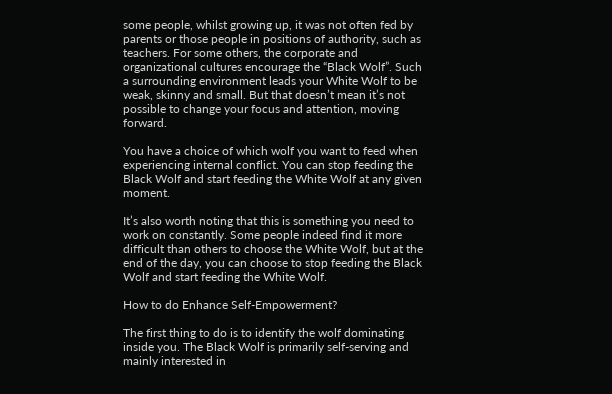some people, whilst growing up, it was not often fed by parents or those people in positions of authority, such as teachers. For some others, the corporate and organizational cultures encourage the “Black Wolf”. Such a surrounding environment leads your White Wolf to be weak, skinny and small. But that doesn’t mean it’s not possible to change your focus and attention, moving forward.

You have a choice of which wolf you want to feed when experiencing internal conflict. You can stop feeding the Black Wolf and start feeding the White Wolf at any given moment.

It’s also worth noting that this is something you need to work on constantly. Some people indeed find it more difficult than others to choose the White Wolf, but at the end of the day, you can choose to stop feeding the Black Wolf and start feeding the White Wolf.

How to do Enhance Self-Empowerment?

The first thing to do is to identify the wolf dominating inside you. The Black Wolf is primarily self-serving and mainly interested in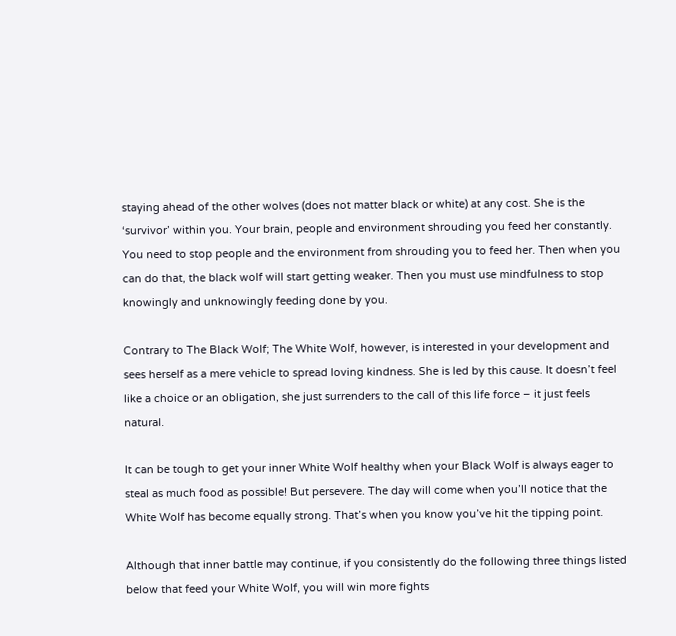staying ahead of the other wolves (does not matter black or white) at any cost. She is the ‘survivor’ within you. Your brain, people and environment shrouding you feed her constantly. You need to stop people and the environment from shrouding you to feed her. Then when you can do that, the black wolf will start getting weaker. Then you must use mindfulness to stop knowingly and unknowingly feeding done by you.

Contrary to The Black Wolf; The White Wolf, however, is interested in your development and sees herself as a mere vehicle to spread loving kindness. She is led by this cause. It doesn’t feel like a choice or an obligation, she just surrenders to the call of this life force – it just feels natural.

It can be tough to get your inner White Wolf healthy when your Black Wolf is always eager to steal as much food as possible! But persevere. The day will come when you’ll notice that the White Wolf has become equally strong. That’s when you know you’ve hit the tipping point.

Although that inner battle may continue, if you consistently do the following three things listed below that feed your White Wolf, you will win more fights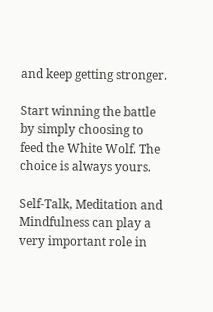and keep getting stronger.

Start winning the battle by simply choosing to feed the White Wolf. The choice is always yours.

Self-Talk, Meditation and Mindfulness can play a very important role in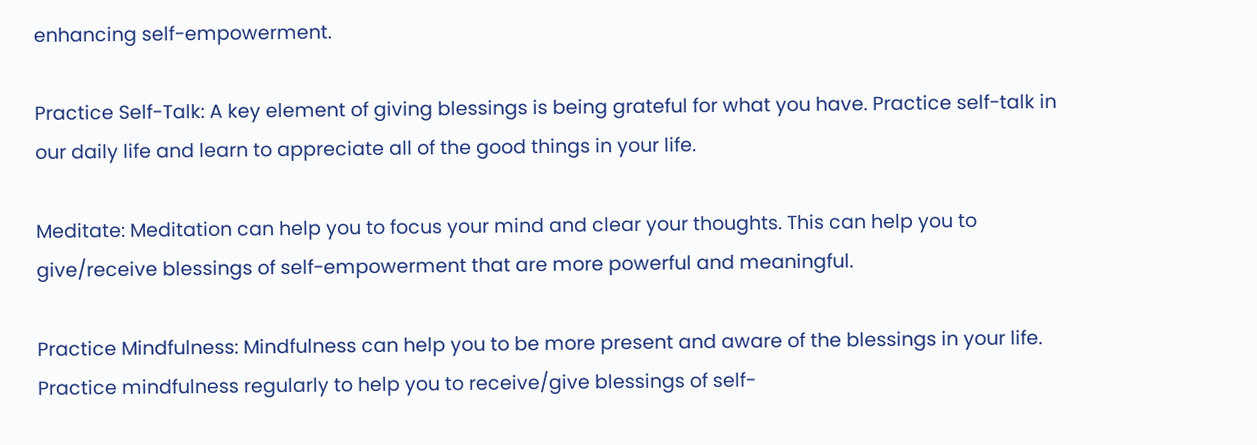enhancing self-empowerment.

Practice Self-Talk: A key element of giving blessings is being grateful for what you have. Practice self-talk in our daily life and learn to appreciate all of the good things in your life.

Meditate: Meditation can help you to focus your mind and clear your thoughts. This can help you to give/receive blessings of self-empowerment that are more powerful and meaningful.

Practice Mindfulness: Mindfulness can help you to be more present and aware of the blessings in your life. Practice mindfulness regularly to help you to receive/give blessings of self-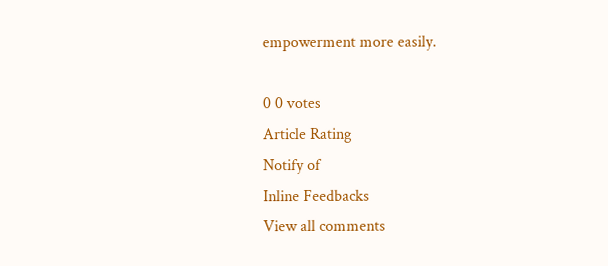empowerment more easily.

0 0 votes
Article Rating
Notify of
Inline Feedbacks
View all comments